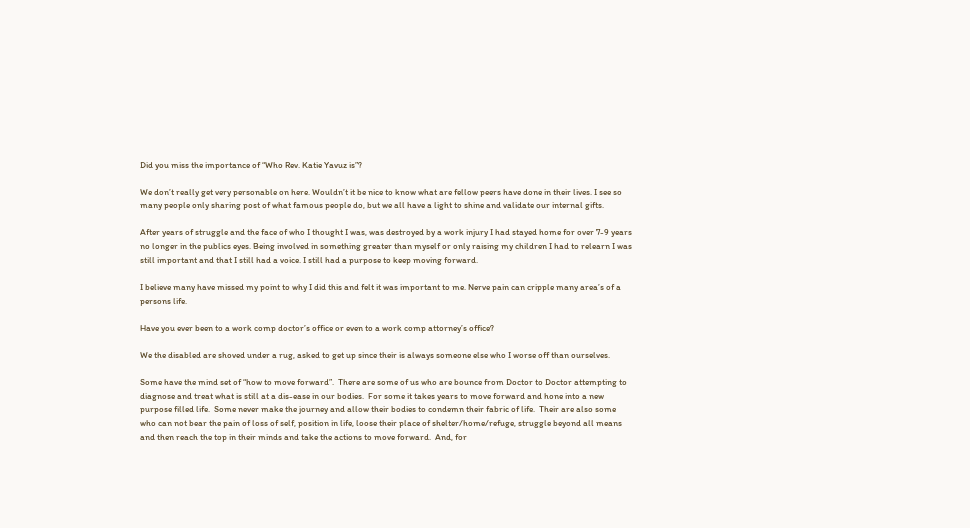Did you miss the importance of “Who Rev. Katie Yavuz is”?

We don’t really get very personable on here. Wouldn’t it be nice to know what are fellow peers have done in their lives. I see so many people only sharing post of what famous people do, but we all have a light to shine and validate our internal gifts.

After years of struggle and the face of who I thought I was, was destroyed by a work injury I had stayed home for over 7-9 years no longer in the publics eyes. Being involved in something greater than myself or only raising my children I had to relearn I was still important and that I still had a voice. I still had a purpose to keep moving forward.

I believe many have missed my point to why I did this and felt it was important to me. Nerve pain can cripple many area’s of a persons life.

Have you ever been to a work comp doctor’s office or even to a work comp attorney’s office?

We the disabled are shoved under a rug, asked to get up since their is always someone else who I worse off than ourselves.

Some have the mind set of “how to move forward”.  There are some of us who are bounce from Doctor to Doctor attempting to diagnose and treat what is still at a dis-ease in our bodies.  For some it takes years to move forward and hone into a new purpose filled life.  Some never make the journey and allow their bodies to condemn their fabric of life.  Their are also some who can not bear the pain of loss of self, position in life, loose their place of shelter/home/refuge, struggle beyond all means and then reach the top in their minds and take the actions to move forward.  And, for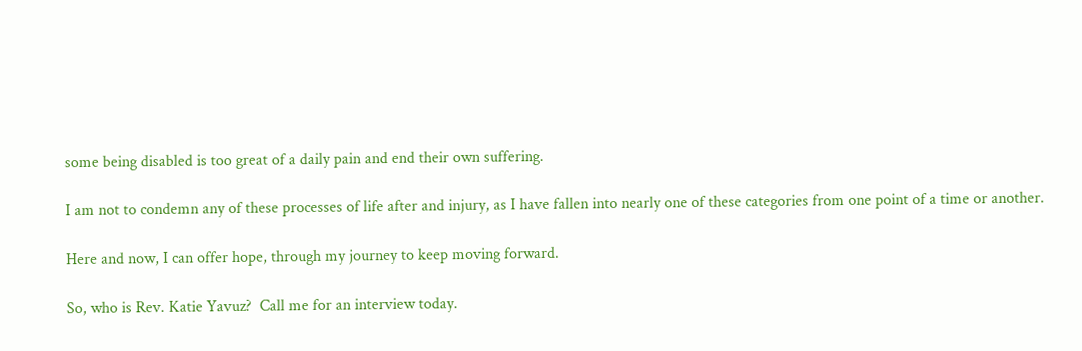some being disabled is too great of a daily pain and end their own suffering.

I am not to condemn any of these processes of life after and injury, as I have fallen into nearly one of these categories from one point of a time or another.

Here and now, I can offer hope, through my journey to keep moving forward.

So, who is Rev. Katie Yavuz?  Call me for an interview today.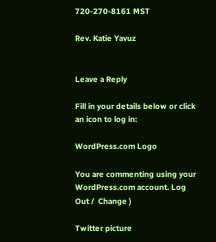720-270-8161 MST

Rev. Katie Yavuz


Leave a Reply

Fill in your details below or click an icon to log in:

WordPress.com Logo

You are commenting using your WordPress.com account. Log Out /  Change )

Twitter picture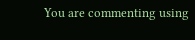You are commenting using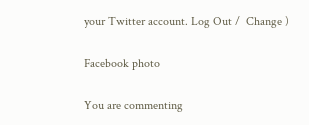your Twitter account. Log Out /  Change )

Facebook photo

You are commenting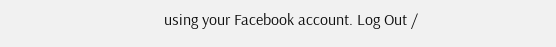using your Facebook account. Log Out /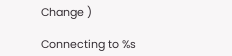Change )

Connecting to %s